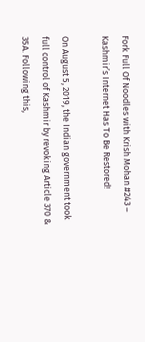Fork Full Of Noodles with Krish Mohan #243 – Kashmir’s Internet Has To Be Restored!

On August 5, 2019, the Indian government took full control of Kashmir by revoking Article 370 & 35A. Following this,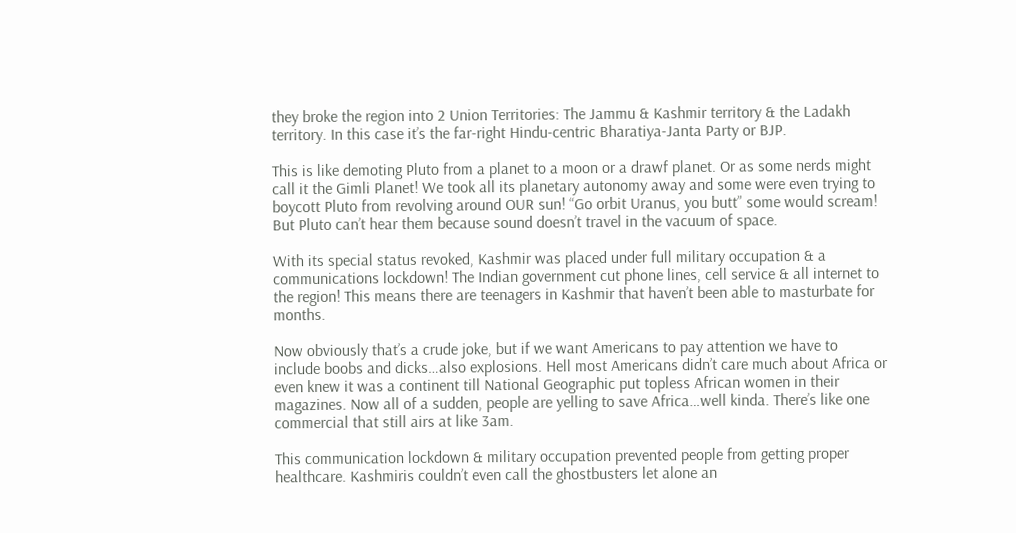they broke the region into 2 Union Territories: The Jammu & Kashmir territory & the Ladakh territory. In this case it’s the far-right Hindu-centric Bharatiya-Janta Party or BJP.

This is like demoting Pluto from a planet to a moon or a drawf planet. Or as some nerds might call it the Gimli Planet! We took all its planetary autonomy away and some were even trying to boycott Pluto from revolving around OUR sun! “Go orbit Uranus, you butt” some would scream! But Pluto can’t hear them because sound doesn’t travel in the vacuum of space.

With its special status revoked, Kashmir was placed under full military occupation & a communications lockdown! The Indian government cut phone lines, cell service & all internet to the region! This means there are teenagers in Kashmir that haven’t been able to masturbate for months.

Now obviously that’s a crude joke, but if we want Americans to pay attention we have to include boobs and dicks…also explosions. Hell most Americans didn’t care much about Africa or even knew it was a continent till National Geographic put topless African women in their magazines. Now all of a sudden, people are yelling to save Africa…well kinda. There’s like one commercial that still airs at like 3am.

This communication lockdown & military occupation prevented people from getting proper healthcare. Kashmiris couldn’t even call the ghostbusters let alone an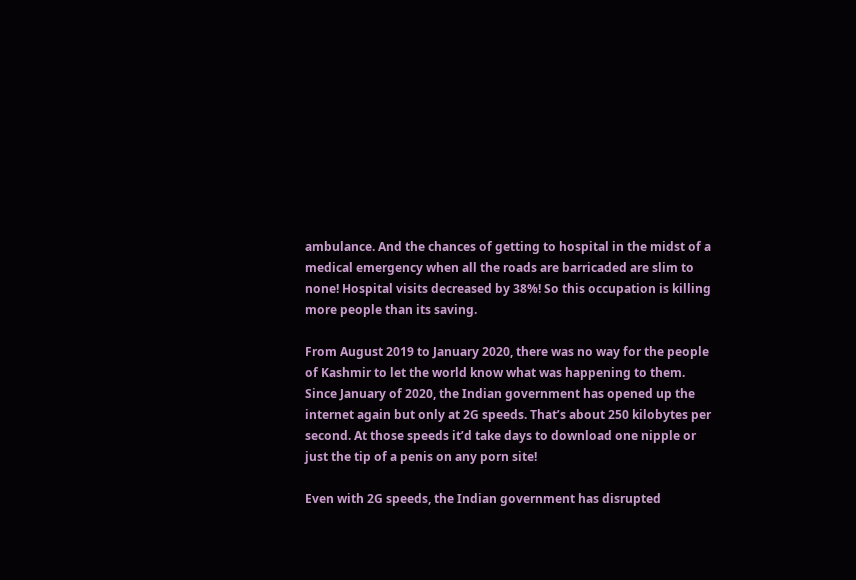ambulance. And the chances of getting to hospital in the midst of a medical emergency when all the roads are barricaded are slim to none! Hospital visits decreased by 38%! So this occupation is killing more people than its saving.

From August 2019 to January 2020, there was no way for the people of Kashmir to let the world know what was happening to them. Since January of 2020, the Indian government has opened up the internet again but only at 2G speeds. That’s about 250 kilobytes per second. At those speeds it’d take days to download one nipple or just the tip of a penis on any porn site!

Even with 2G speeds, the Indian government has disrupted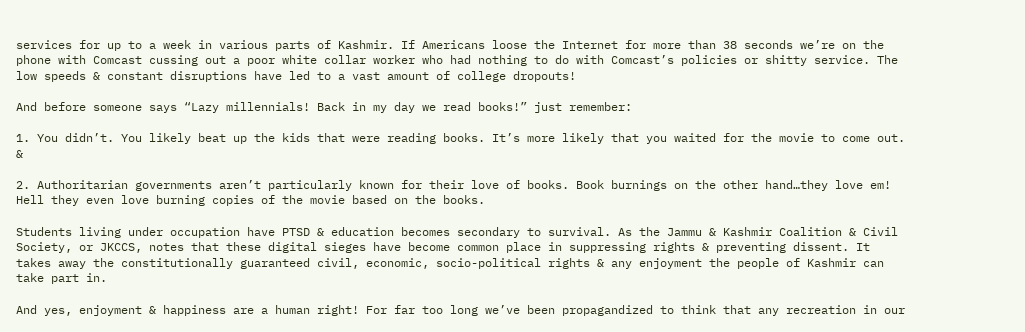services for up to a week in various parts of Kashmir. If Americans loose the Internet for more than 38 seconds we’re on the phone with Comcast cussing out a poor white collar worker who had nothing to do with Comcast’s policies or shitty service. The low speeds & constant disruptions have led to a vast amount of college dropouts!

And before someone says “Lazy millennials! Back in my day we read books!” just remember:

1. You didn’t. You likely beat up the kids that were reading books. It’s more likely that you waited for the movie to come out. &

2. Authoritarian governments aren’t particularly known for their love of books. Book burnings on the other hand…they love em! Hell they even love burning copies of the movie based on the books.

Students living under occupation have PTSD & education becomes secondary to survival. As the Jammu & Kashmir Coalition & Civil Society, or JKCCS, notes that these digital sieges have become common place in suppressing rights & preventing dissent. It takes away the constitutionally guaranteed civil, economic, socio-political rights & any enjoyment the people of Kashmir can take part in.

And yes, enjoyment & happiness are a human right! For far too long we’ve been propagandized to think that any recreation in our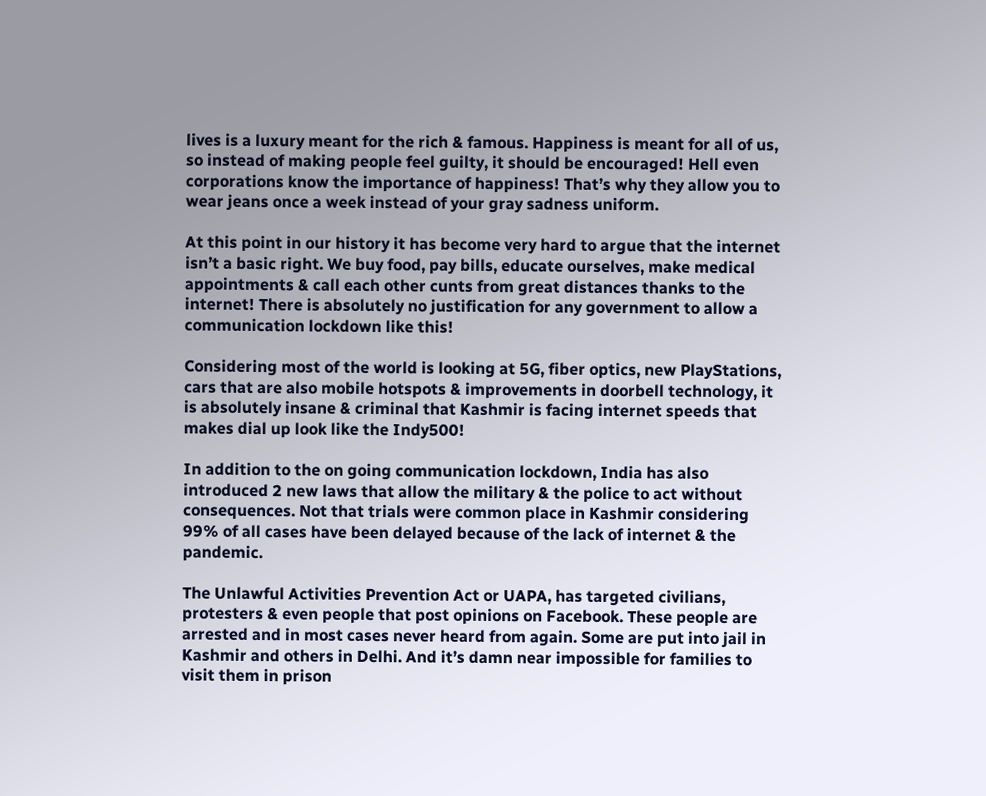lives is a luxury meant for the rich & famous. Happiness is meant for all of us, so instead of making people feel guilty, it should be encouraged! Hell even corporations know the importance of happiness! That’s why they allow you to wear jeans once a week instead of your gray sadness uniform.

At this point in our history it has become very hard to argue that the internet isn’t a basic right. We buy food, pay bills, educate ourselves, make medical appointments & call each other cunts from great distances thanks to the internet! There is absolutely no justification for any government to allow a communication lockdown like this!

Considering most of the world is looking at 5G, fiber optics, new PlayStations, cars that are also mobile hotspots & improvements in doorbell technology, it is absolutely insane & criminal that Kashmir is facing internet speeds that makes dial up look like the Indy500!

In addition to the on going communication lockdown, India has also introduced 2 new laws that allow the military & the police to act without consequences. Not that trials were common place in Kashmir considering 99% of all cases have been delayed because of the lack of internet & the pandemic.

The Unlawful Activities Prevention Act or UAPA, has targeted civilians, protesters & even people that post opinions on Facebook. These people are arrested and in most cases never heard from again. Some are put into jail in Kashmir and others in Delhi. And it’s damn near impossible for families to visit them in prison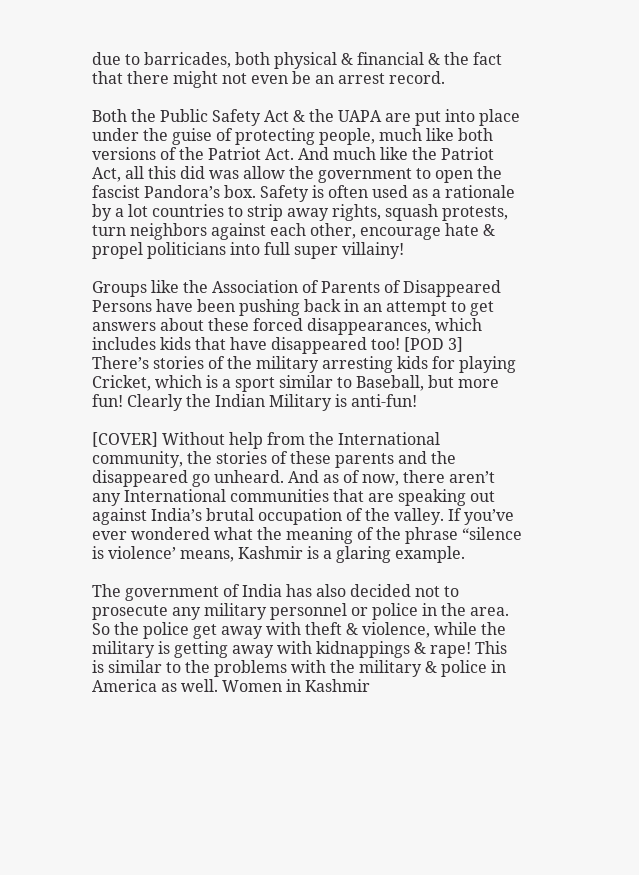due to barricades, both physical & financial & the fact that there might not even be an arrest record.

Both the Public Safety Act & the UAPA are put into place under the guise of protecting people, much like both versions of the Patriot Act. And much like the Patriot Act, all this did was allow the government to open the fascist Pandora’s box. Safety is often used as a rationale by a lot countries to strip away rights, squash protests, turn neighbors against each other, encourage hate & propel politicians into full super villainy!

Groups like the Association of Parents of Disappeared Persons have been pushing back in an attempt to get answers about these forced disappearances, which includes kids that have disappeared too! [POD 3] There’s stories of the military arresting kids for playing Cricket, which is a sport similar to Baseball, but more fun! Clearly the Indian Military is anti-fun!

[COVER] Without help from the International community, the stories of these parents and the disappeared go unheard. And as of now, there aren’t any International communities that are speaking out against India’s brutal occupation of the valley. If you’ve ever wondered what the meaning of the phrase “silence is violence’ means, Kashmir is a glaring example.

The government of India has also decided not to prosecute any military personnel or police in the area. So the police get away with theft & violence, while the military is getting away with kidnappings & rape! This is similar to the problems with the military & police in America as well. Women in Kashmir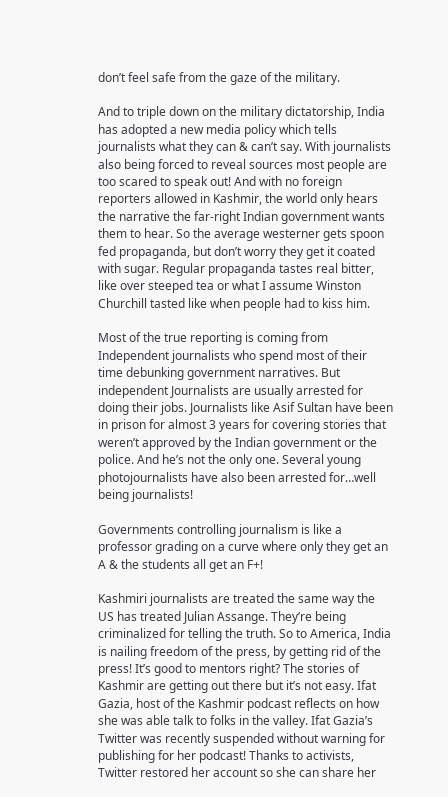don’t feel safe from the gaze of the military.

And to triple down on the military dictatorship, India has adopted a new media policy which tells journalists what they can & can’t say. With journalists also being forced to reveal sources most people are too scared to speak out! And with no foreign reporters allowed in Kashmir, the world only hears the narrative the far-right Indian government wants them to hear. So the average westerner gets spoon fed propaganda, but don’t worry they get it coated with sugar. Regular propaganda tastes real bitter, like over steeped tea or what I assume Winston Churchill tasted like when people had to kiss him.

Most of the true reporting is coming from Independent journalists who spend most of their time debunking government narratives. But independent Journalists are usually arrested for doing their jobs. Journalists like Asif Sultan have been in prison for almost 3 years for covering stories that weren’t approved by the Indian government or the police. And he’s not the only one. Several young photojournalists have also been arrested for…well being journalists!

Governments controlling journalism is like a professor grading on a curve where only they get an A & the students all get an F+!

Kashmiri journalists are treated the same way the US has treated Julian Assange. They’re being criminalized for telling the truth. So to America, India is nailing freedom of the press, by getting rid of the press! It’s good to mentors right? The stories of Kashmir are getting out there but it’s not easy. Ifat Gazia, host of the Kashmir podcast reflects on how she was able talk to folks in the valley. Ifat Gazia’s Twitter was recently suspended without warning for publishing for her podcast! Thanks to activists, Twitter restored her account so she can share her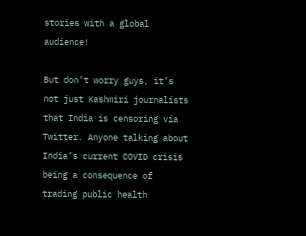stories with a global audience!

But don’t worry guys, it’s not just Kashmiri journalists that India is censoring via Twitter. Anyone talking about India’s current COVID crisis being a consequence of trading public health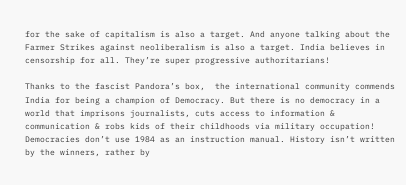for the sake of capitalism is also a target. And anyone talking about the Farmer Strikes against neoliberalism is also a target. India believes in censorship for all. They’re super progressive authoritarians!

Thanks to the fascist Pandora’s box,  the international community commends India for being a champion of Democracy. But there is no democracy in a world that imprisons journalists, cuts access to information & communication & robs kids of their childhoods via military occupation! Democracies don’t use 1984 as an instruction manual. History isn’t written by the winners, rather by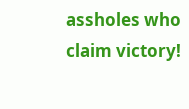assholes who claim victory!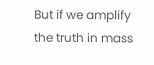But if we amplify the truth in mass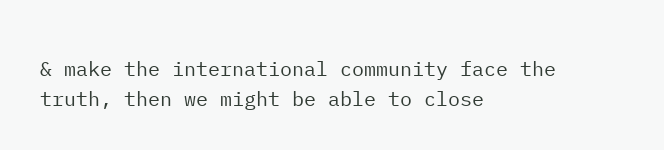& make the international community face the truth, then we might be able to close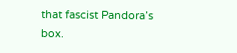that fascist Pandora’s box.